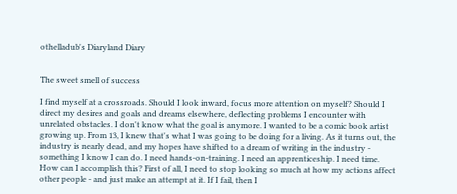othelladub's Diaryland Diary


The sweet smell of success

I find myself at a crossroads. Should I look inward, focus more attention on myself? Should I direct my desires and goals and dreams elsewhere, deflecting problems I encounter with unrelated obstacles. I don't know what the goal is anymore. I wanted to be a comic book artist growing up. From 13, I knew that's what I was going to be doing for a living. As it turns out, the industry is nearly dead, and my hopes have shifted to a dream of writing in the industry - something I know I can do. I need hands-on-training. I need an apprenticeship. I need time. How can I accomplish this? First of all, I need to stop looking so much at how my actions affect other people - and just make an attempt at it. If I fail, then I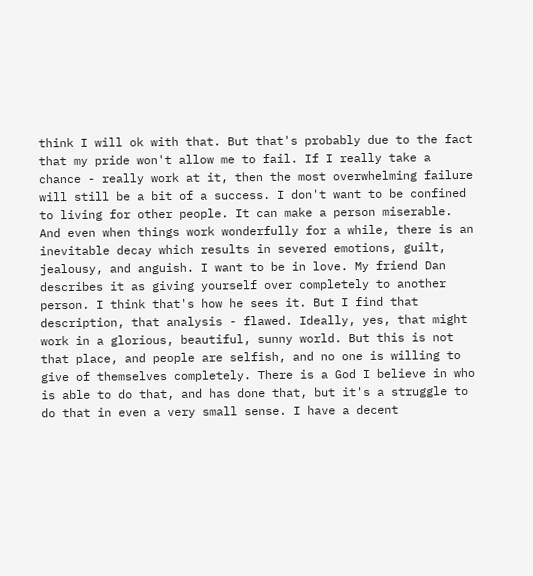think I will ok with that. But that's probably due to the fact that my pride won't allow me to fail. If I really take a chance - really work at it, then the most overwhelming failure will still be a bit of a success. I don't want to be confined to living for other people. It can make a person miserable. And even when things work wonderfully for a while, there is an inevitable decay which results in severed emotions, guilt, jealousy, and anguish. I want to be in love. My friend Dan describes it as giving yourself over completely to another person. I think that's how he sees it. But I find that description, that analysis - flawed. Ideally, yes, that might work in a glorious, beautiful, sunny world. But this is not that place, and people are selfish, and no one is willing to give of themselves completely. There is a God I believe in who is able to do that, and has done that, but it's a struggle to do that in even a very small sense. I have a decent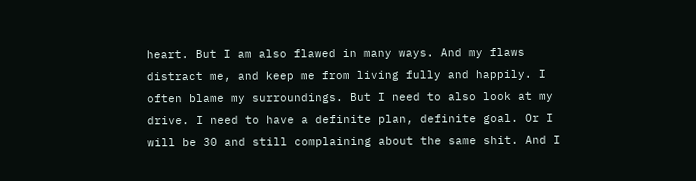heart. But I am also flawed in many ways. And my flaws distract me, and keep me from living fully and happily. I often blame my surroundings. But I need to also look at my drive. I need to have a definite plan, definite goal. Or I will be 30 and still complaining about the same shit. And I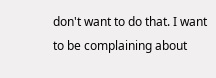don't want to do that. I want to be complaining about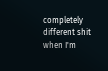completely different shit when I'm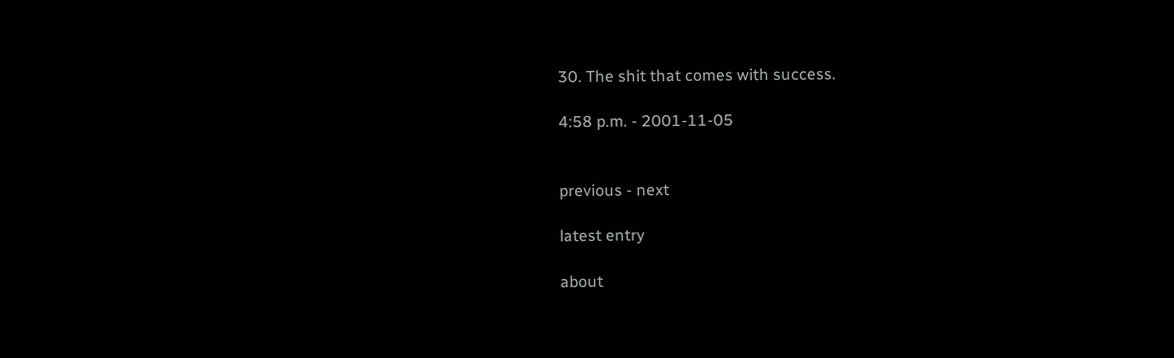30. The shit that comes with success.

4:58 p.m. - 2001-11-05


previous - next

latest entry

about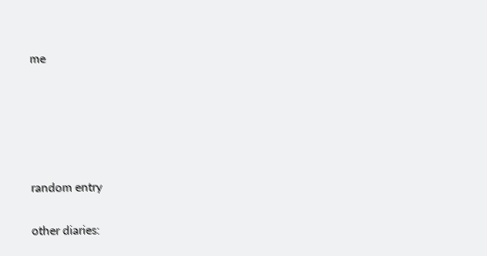me





random entry

other diaries: